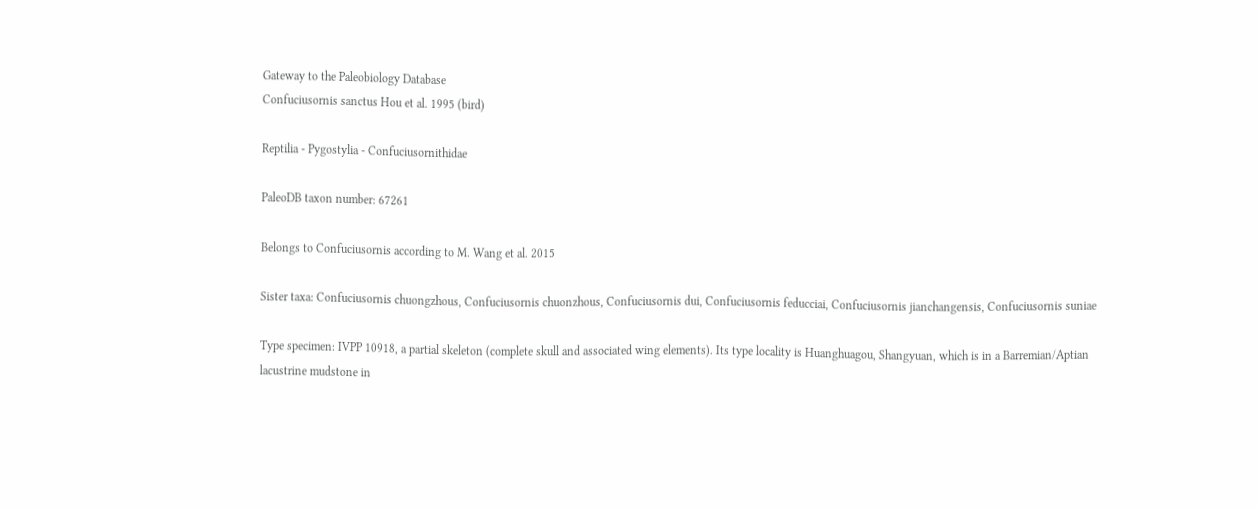Gateway to the Paleobiology Database
Confuciusornis sanctus Hou et al. 1995 (bird)

Reptilia - Pygostylia - Confuciusornithidae

PaleoDB taxon number: 67261

Belongs to Confuciusornis according to M. Wang et al. 2015

Sister taxa: Confuciusornis chuongzhous, Confuciusornis chuonzhous, Confuciusornis dui, Confuciusornis feducciai, Confuciusornis jianchangensis, Confuciusornis suniae

Type specimen: IVPP 10918, a partial skeleton (complete skull and associated wing elements). Its type locality is Huanghuagou, Shangyuan, which is in a Barremian/Aptian lacustrine mudstone in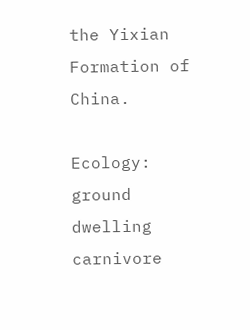the Yixian Formation of China.

Ecology: ground dwelling carnivore